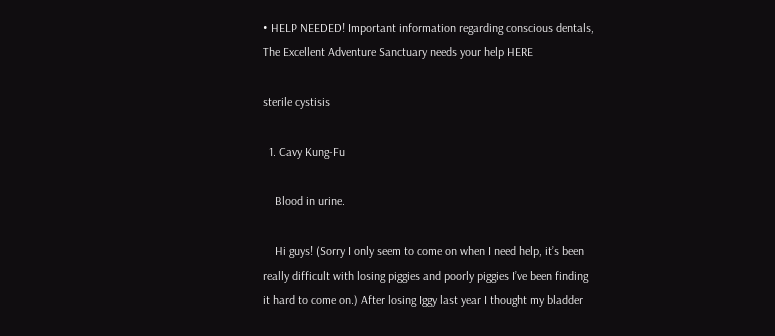• HELP NEEDED! Important information regarding conscious dentals, The Excellent Adventure Sanctuary needs your help HERE

sterile cystisis

  1. Cavy Kung-Fu

    Blood in urine.

    Hi guys! (Sorry I only seem to come on when I need help, it’s been really difficult with losing piggies and poorly piggies I’ve been finding it hard to come on.) After losing Iggy last year I thought my bladder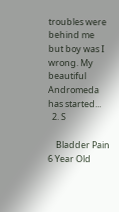troubles were behind me but boy was I wrong. My beautiful Andromeda has started...
  2. S

    Bladder Pain 6 Year Old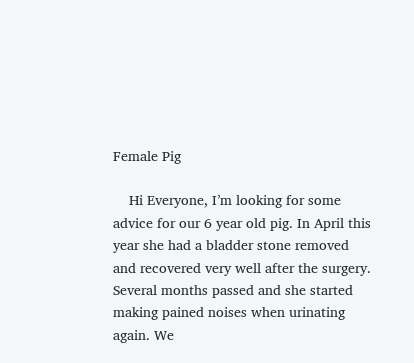Female Pig

    Hi Everyone, I’m looking for some advice for our 6 year old pig. In April this year she had a bladder stone removed and recovered very well after the surgery. Several months passed and she started making pained noises when urinating again. We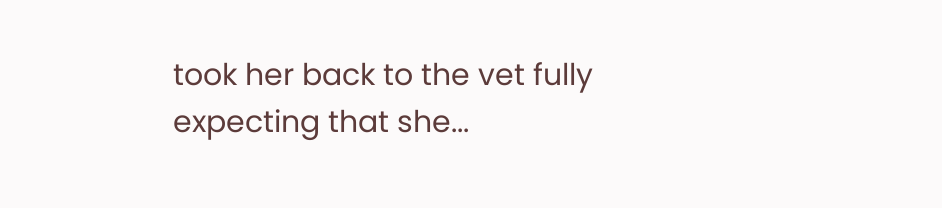took her back to the vet fully expecting that she...